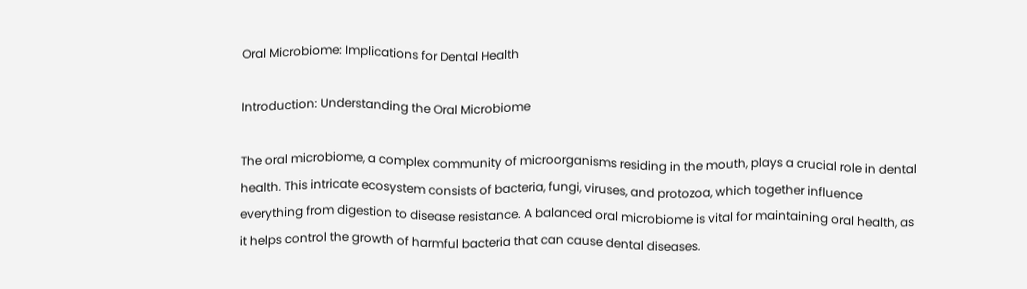Oral Microbiome: Implications for Dental Health

Introduction: Understanding the Oral Microbiome

The oral microbiome, a complex community of microorganisms residing in the mouth, plays a crucial role in dental health. This intricate ecosystem consists of bacteria, fungi, viruses, and protozoa, which together influence everything from digestion to disease resistance. A balanced oral microbiome is vital for maintaining oral health, as it helps control the growth of harmful bacteria that can cause dental diseases.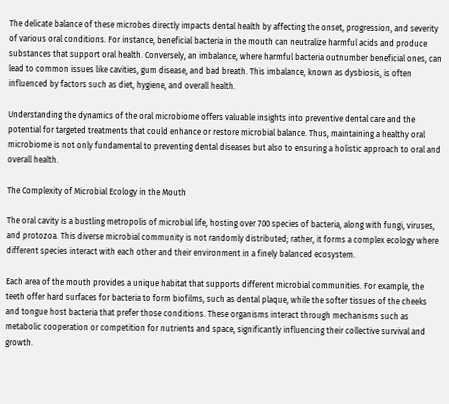The delicate balance of these microbes directly impacts dental health by affecting the onset, progression, and severity of various oral conditions. For instance, beneficial bacteria in the mouth can neutralize harmful acids and produce substances that support oral health. Conversely, an imbalance, where harmful bacteria outnumber beneficial ones, can lead to common issues like cavities, gum disease, and bad breath. This imbalance, known as dysbiosis, is often influenced by factors such as diet, hygiene, and overall health.

Understanding the dynamics of the oral microbiome offers valuable insights into preventive dental care and the potential for targeted treatments that could enhance or restore microbial balance. Thus, maintaining a healthy oral microbiome is not only fundamental to preventing dental diseases but also to ensuring a holistic approach to oral and overall health.

The Complexity of Microbial Ecology in the Mouth

The oral cavity is a bustling metropolis of microbial life, hosting over 700 species of bacteria, along with fungi, viruses, and protozoa. This diverse microbial community is not randomly distributed; rather, it forms a complex ecology where different species interact with each other and their environment in a finely balanced ecosystem.

Each area of the mouth provides a unique habitat that supports different microbial communities. For example, the teeth offer hard surfaces for bacteria to form biofilms, such as dental plaque, while the softer tissues of the cheeks and tongue host bacteria that prefer those conditions. These organisms interact through mechanisms such as metabolic cooperation or competition for nutrients and space, significantly influencing their collective survival and growth.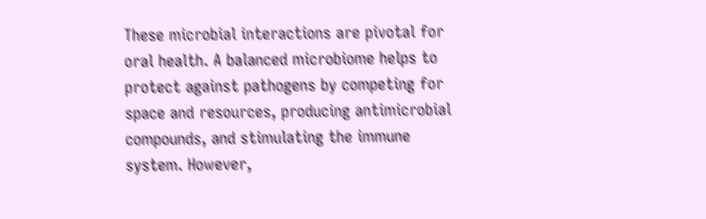These microbial interactions are pivotal for oral health. A balanced microbiome helps to protect against pathogens by competing for space and resources, producing antimicrobial compounds, and stimulating the immune system. However,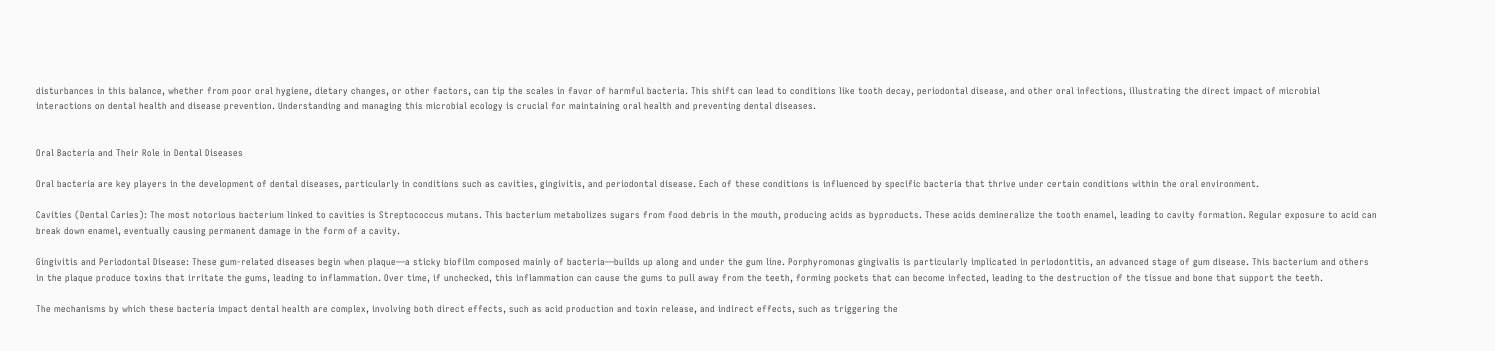disturbances in this balance, whether from poor oral hygiene, dietary changes, or other factors, can tip the scales in favor of harmful bacteria. This shift can lead to conditions like tooth decay, periodontal disease, and other oral infections, illustrating the direct impact of microbial interactions on dental health and disease prevention. Understanding and managing this microbial ecology is crucial for maintaining oral health and preventing dental diseases.


Oral Bacteria and Their Role in Dental Diseases

Oral bacteria are key players in the development of dental diseases, particularly in conditions such as cavities, gingivitis, and periodontal disease. Each of these conditions is influenced by specific bacteria that thrive under certain conditions within the oral environment.

Cavities (Dental Caries): The most notorious bacterium linked to cavities is Streptococcus mutans. This bacterium metabolizes sugars from food debris in the mouth, producing acids as byproducts. These acids demineralize the tooth enamel, leading to cavity formation. Regular exposure to acid can break down enamel, eventually causing permanent damage in the form of a cavity.

Gingivitis and Periodontal Disease: These gum-related diseases begin when plaque—a sticky biofilm composed mainly of bacteria—builds up along and under the gum line. Porphyromonas gingivalis is particularly implicated in periodontitis, an advanced stage of gum disease. This bacterium and others in the plaque produce toxins that irritate the gums, leading to inflammation. Over time, if unchecked, this inflammation can cause the gums to pull away from the teeth, forming pockets that can become infected, leading to the destruction of the tissue and bone that support the teeth.

The mechanisms by which these bacteria impact dental health are complex, involving both direct effects, such as acid production and toxin release, and indirect effects, such as triggering the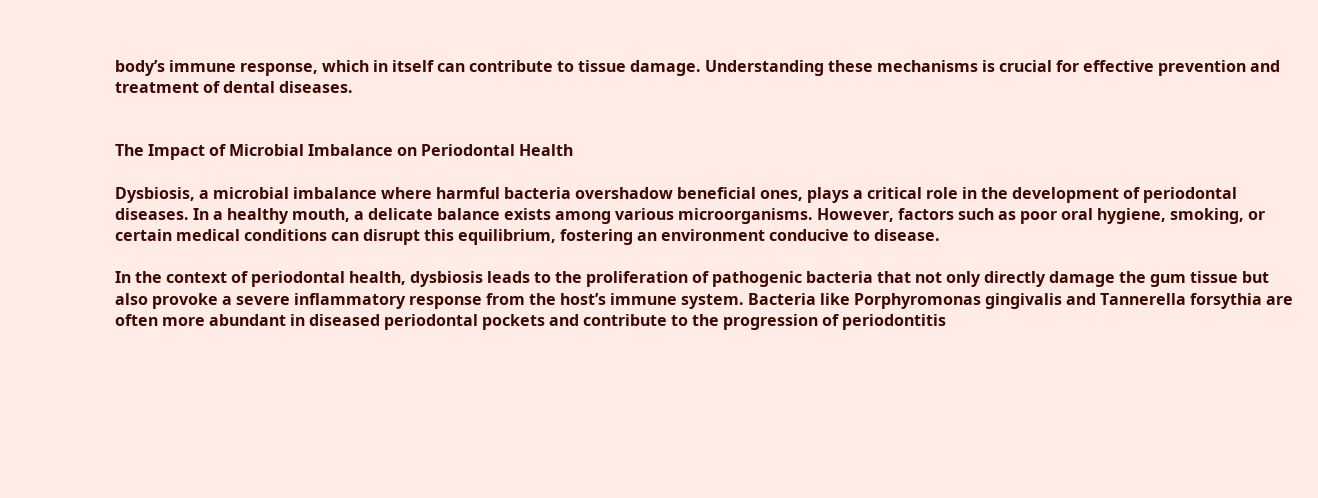body’s immune response, which in itself can contribute to tissue damage. Understanding these mechanisms is crucial for effective prevention and treatment of dental diseases.


The Impact of Microbial Imbalance on Periodontal Health

Dysbiosis, a microbial imbalance where harmful bacteria overshadow beneficial ones, plays a critical role in the development of periodontal diseases. In a healthy mouth, a delicate balance exists among various microorganisms. However, factors such as poor oral hygiene, smoking, or certain medical conditions can disrupt this equilibrium, fostering an environment conducive to disease.

In the context of periodontal health, dysbiosis leads to the proliferation of pathogenic bacteria that not only directly damage the gum tissue but also provoke a severe inflammatory response from the host’s immune system. Bacteria like Porphyromonas gingivalis and Tannerella forsythia are often more abundant in diseased periodontal pockets and contribute to the progression of periodontitis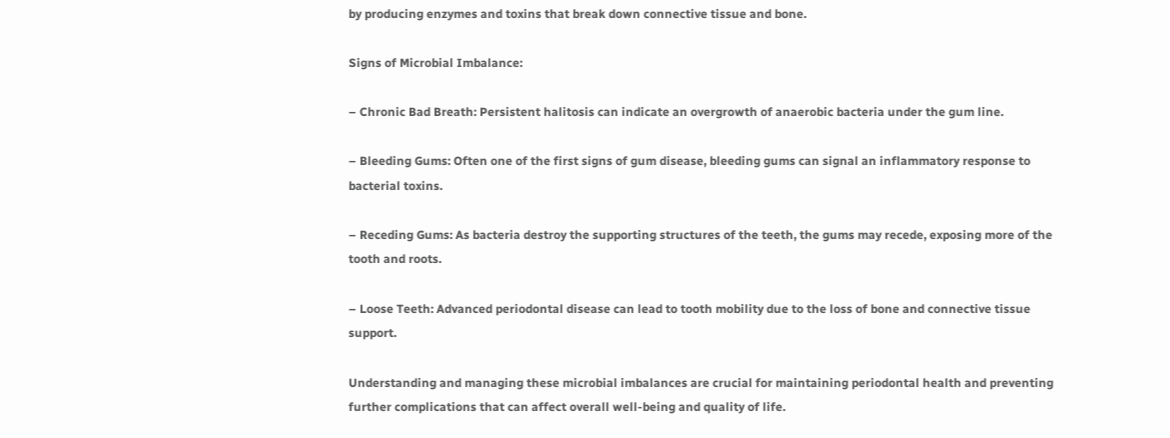by producing enzymes and toxins that break down connective tissue and bone.

Signs of Microbial Imbalance:

– Chronic Bad Breath: Persistent halitosis can indicate an overgrowth of anaerobic bacteria under the gum line.

– Bleeding Gums: Often one of the first signs of gum disease, bleeding gums can signal an inflammatory response to bacterial toxins.

– Receding Gums: As bacteria destroy the supporting structures of the teeth, the gums may recede, exposing more of the tooth and roots.

– Loose Teeth: Advanced periodontal disease can lead to tooth mobility due to the loss of bone and connective tissue support.

Understanding and managing these microbial imbalances are crucial for maintaining periodontal health and preventing further complications that can affect overall well-being and quality of life.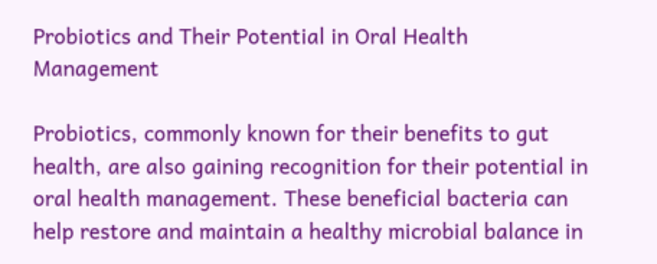Probiotics and Their Potential in Oral Health Management

Probiotics, commonly known for their benefits to gut health, are also gaining recognition for their potential in oral health management. These beneficial bacteria can help restore and maintain a healthy microbial balance in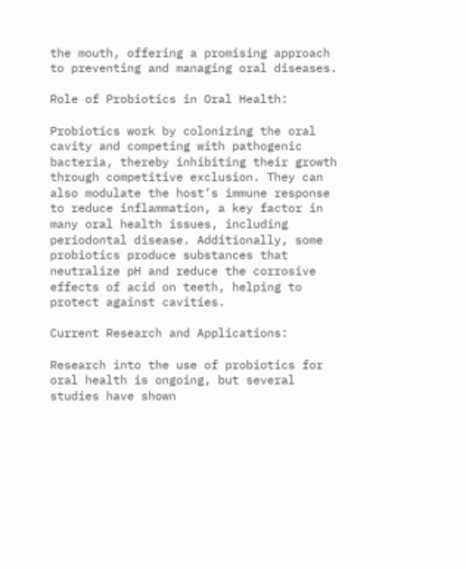the mouth, offering a promising approach to preventing and managing oral diseases.

Role of Probiotics in Oral Health:

Probiotics work by colonizing the oral cavity and competing with pathogenic bacteria, thereby inhibiting their growth through competitive exclusion. They can also modulate the host’s immune response to reduce inflammation, a key factor in many oral health issues, including periodontal disease. Additionally, some probiotics produce substances that neutralize pH and reduce the corrosive effects of acid on teeth, helping to protect against cavities.

Current Research and Applications:

Research into the use of probiotics for oral health is ongoing, but several studies have shown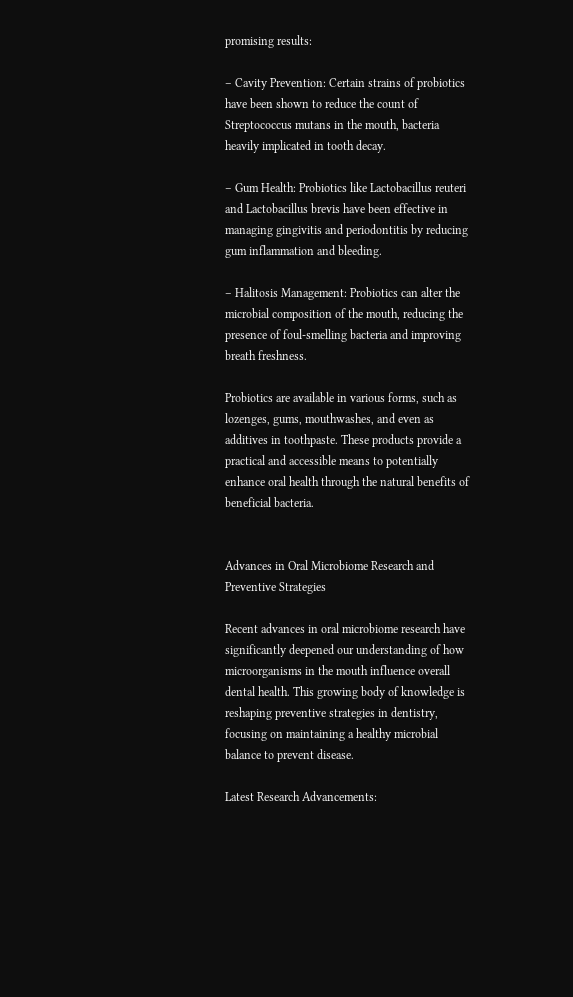promising results:

– Cavity Prevention: Certain strains of probiotics have been shown to reduce the count of Streptococcus mutans in the mouth, bacteria heavily implicated in tooth decay.

– Gum Health: Probiotics like Lactobacillus reuteri and Lactobacillus brevis have been effective in managing gingivitis and periodontitis by reducing gum inflammation and bleeding.

– Halitosis Management: Probiotics can alter the microbial composition of the mouth, reducing the presence of foul-smelling bacteria and improving breath freshness.

Probiotics are available in various forms, such as lozenges, gums, mouthwashes, and even as additives in toothpaste. These products provide a practical and accessible means to potentially enhance oral health through the natural benefits of beneficial bacteria.


Advances in Oral Microbiome Research and Preventive Strategies

Recent advances in oral microbiome research have significantly deepened our understanding of how microorganisms in the mouth influence overall dental health. This growing body of knowledge is reshaping preventive strategies in dentistry, focusing on maintaining a healthy microbial balance to prevent disease.

Latest Research Advancements: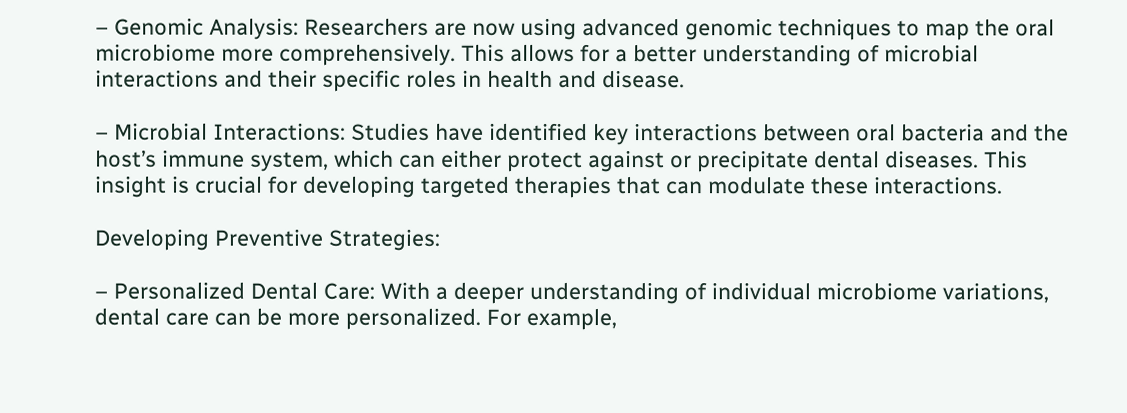– Genomic Analysis: Researchers are now using advanced genomic techniques to map the oral microbiome more comprehensively. This allows for a better understanding of microbial interactions and their specific roles in health and disease.

– Microbial Interactions: Studies have identified key interactions between oral bacteria and the host’s immune system, which can either protect against or precipitate dental diseases. This insight is crucial for developing targeted therapies that can modulate these interactions.

Developing Preventive Strategies:

– Personalized Dental Care: With a deeper understanding of individual microbiome variations, dental care can be more personalized. For example,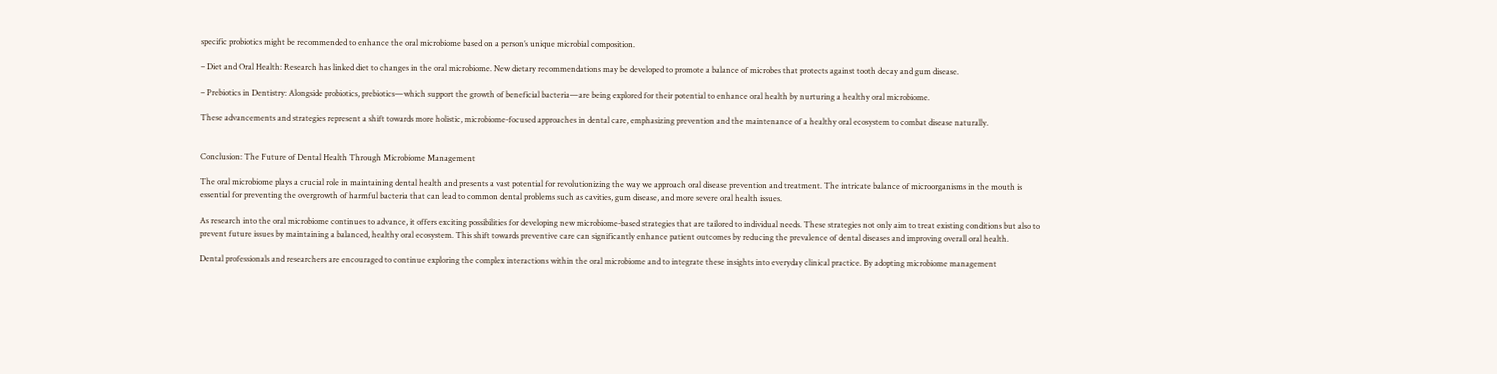specific probiotics might be recommended to enhance the oral microbiome based on a person’s unique microbial composition.

– Diet and Oral Health: Research has linked diet to changes in the oral microbiome. New dietary recommendations may be developed to promote a balance of microbes that protects against tooth decay and gum disease.

– Prebiotics in Dentistry: Alongside probiotics, prebiotics—which support the growth of beneficial bacteria—are being explored for their potential to enhance oral health by nurturing a healthy oral microbiome.

These advancements and strategies represent a shift towards more holistic, microbiome-focused approaches in dental care, emphasizing prevention and the maintenance of a healthy oral ecosystem to combat disease naturally.


Conclusion: The Future of Dental Health Through Microbiome Management

The oral microbiome plays a crucial role in maintaining dental health and presents a vast potential for revolutionizing the way we approach oral disease prevention and treatment. The intricate balance of microorganisms in the mouth is essential for preventing the overgrowth of harmful bacteria that can lead to common dental problems such as cavities, gum disease, and more severe oral health issues.

As research into the oral microbiome continues to advance, it offers exciting possibilities for developing new microbiome-based strategies that are tailored to individual needs. These strategies not only aim to treat existing conditions but also to prevent future issues by maintaining a balanced, healthy oral ecosystem. This shift towards preventive care can significantly enhance patient outcomes by reducing the prevalence of dental diseases and improving overall oral health.

Dental professionals and researchers are encouraged to continue exploring the complex interactions within the oral microbiome and to integrate these insights into everyday clinical practice. By adopting microbiome management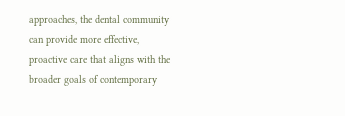approaches, the dental community can provide more effective, proactive care that aligns with the broader goals of contemporary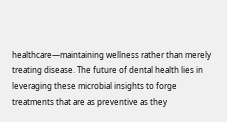healthcare—maintaining wellness rather than merely treating disease. The future of dental health lies in leveraging these microbial insights to forge treatments that are as preventive as they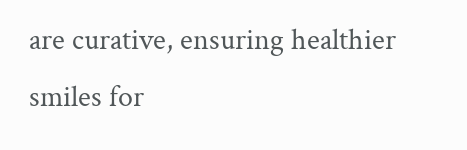are curative, ensuring healthier smiles for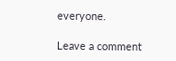everyone.

Leave a comment